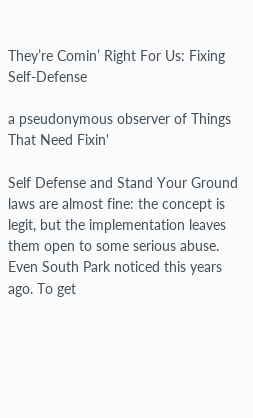They’re Comin’ Right For Us: Fixing Self-Defense

a pseudonymous observer of Things That Need Fixin'

Self Defense and Stand Your Ground laws are almost fine: the concept is legit, but the implementation leaves them open to some serious abuse. Even South Park noticed this years ago. To get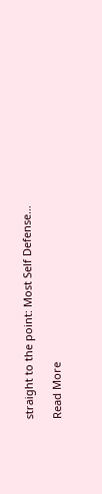straight to the point: Most Self Defense…

Read More